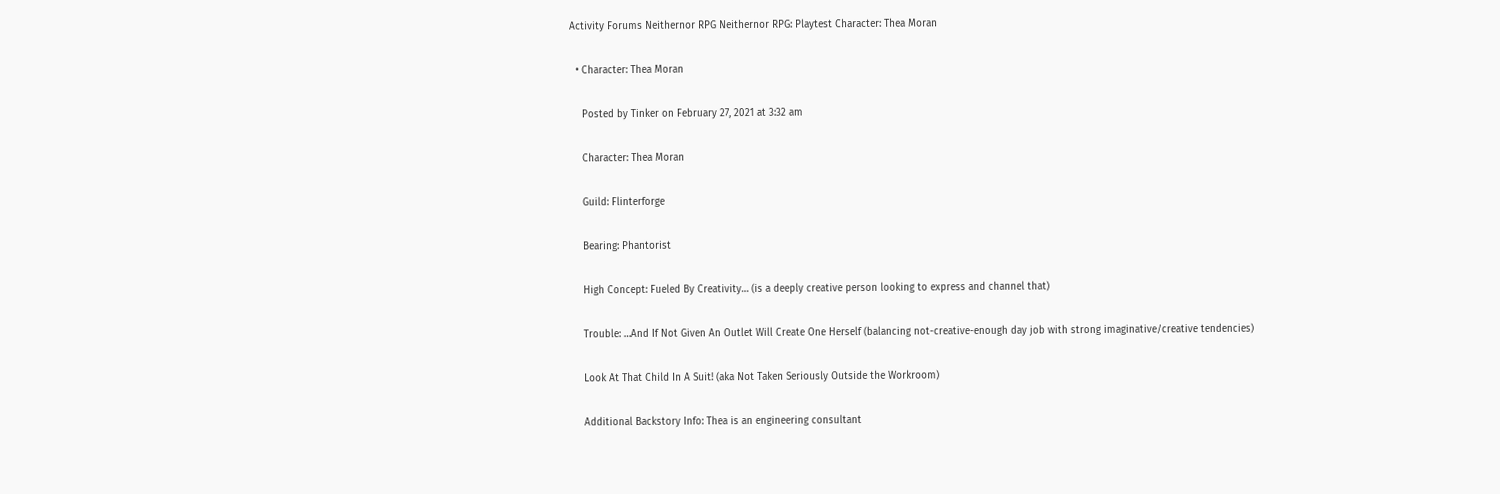Activity Forums Neithernor RPG Neithernor RPG: Playtest Character: Thea Moran

  • Character: Thea Moran

    Posted by Tinker on February 27, 2021 at 3:32 am

    Character: Thea Moran

    Guild: Flinterforge

    Bearing: Phantorist

    High Concept: Fueled By Creativity… (is a deeply creative person looking to express and channel that)

    Trouble: …And If Not Given An Outlet Will Create One Herself (balancing not-creative-enough day job with strong imaginative/creative tendencies)

    Look At That Child In A Suit! (aka Not Taken Seriously Outside the Workroom)

    Additional Backstory Info: Thea is an engineering consultant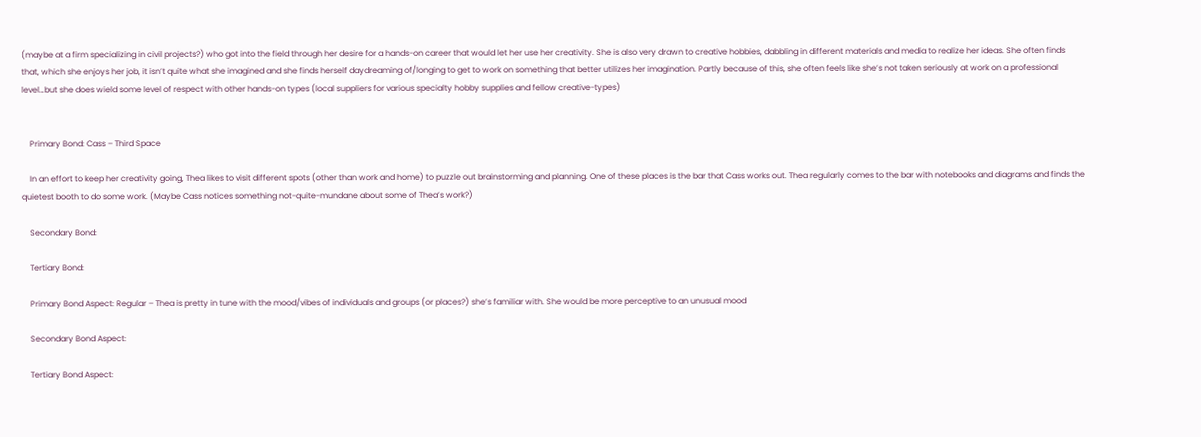(maybe at a firm specializing in civil projects?) who got into the field through her desire for a hands-on career that would let her use her creativity. She is also very drawn to creative hobbies, dabbling in different materials and media to realize her ideas. She often finds that, which she enjoys her job, it isn’t quite what she imagined and she finds herself daydreaming of/longing to get to work on something that better utilizes her imagination. Partly because of this, she often feels like she’s not taken seriously at work on a professional level…but she does wield some level of respect with other hands-on types (local suppliers for various specialty hobby supplies and fellow creative-types)


    Primary Bond: Cass – Third Space

    In an effort to keep her creativity going, Thea likes to visit different spots (other than work and home) to puzzle out brainstorming and planning. One of these places is the bar that Cass works out. Thea regularly comes to the bar with notebooks and diagrams and finds the quietest booth to do some work. (Maybe Cass notices something not-quite-mundane about some of Thea’s work?)

    Secondary Bond:

    Tertiary Bond:

    Primary Bond Aspect: Regular – Thea is pretty in tune with the mood/vibes of individuals and groups (or places?) she’s familiar with. She would be more perceptive to an unusual mood

    Secondary Bond Aspect:

    Tertiary Bond Aspect: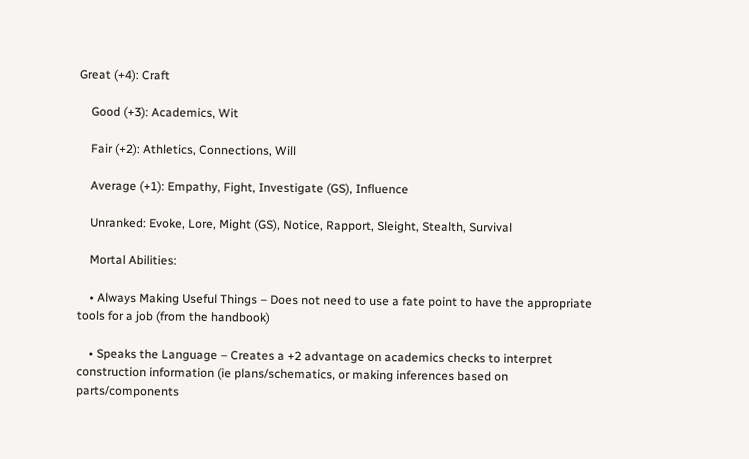Great (+4): Craft

    Good (+3): Academics, Wit

    Fair (+2): Athletics, Connections, Will

    Average (+1): Empathy, Fight, Investigate (GS), Influence

    Unranked: Evoke, Lore, Might (GS), Notice, Rapport, Sleight, Stealth, Survival

    Mortal Abilities:

    • Always Making Useful Things – Does not need to use a fate point to have the appropriate tools for a job (from the handbook)

    • Speaks the Language – Creates a +2 advantage on academics checks to interpret construction information (ie plans/schematics, or making inferences based on parts/components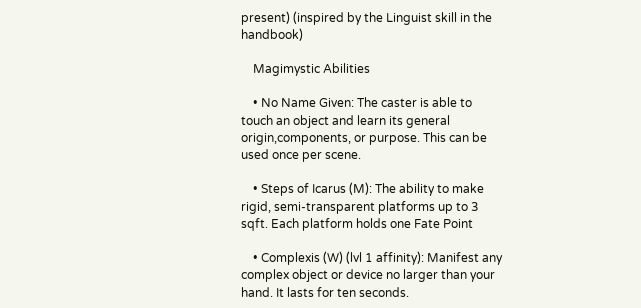present) (inspired by the Linguist skill in the handbook)

    Magimystic Abilities

    • No Name Given: The caster is able to touch an object and learn its general origin,components, or purpose. This can be used once per scene.

    • Steps of Icarus (M): The ability to make rigid, semi-transparent platforms up to 3 sqft. Each platform holds one Fate Point

    • Complexis (W) (lvl 1 affinity): Manifest any complex object or device no larger than your hand. It lasts for ten seconds.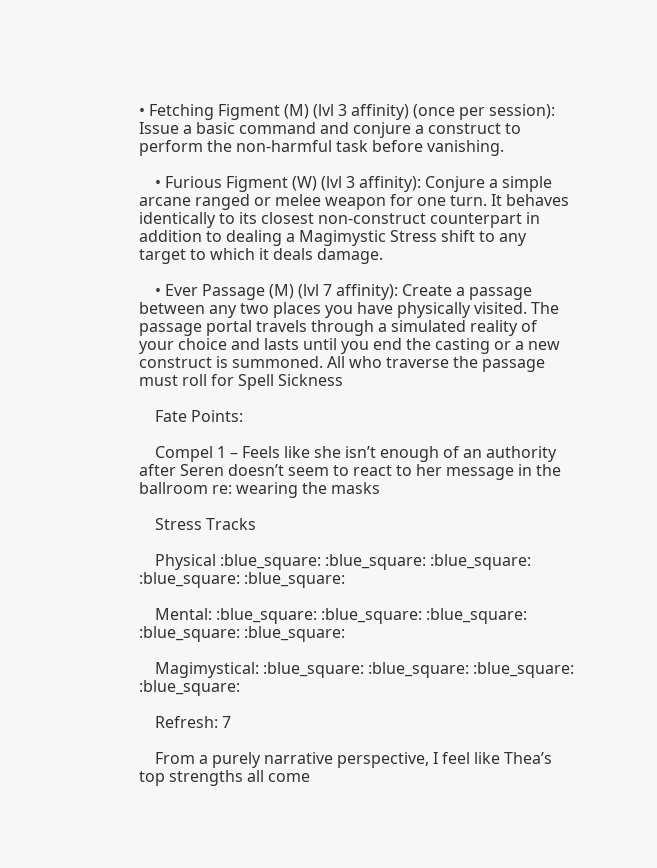• Fetching Figment (M) (lvl 3 affinity) (once per session): Issue a basic command and conjure a construct to perform the non-harmful task before vanishing.

    • Furious Figment (W) (lvl 3 affinity): Conjure a simple arcane ranged or melee weapon for one turn. It behaves identically to its closest non-construct counterpart in addition to dealing a Magimystic Stress shift to any target to which it deals damage.

    • Ever Passage (M) (lvl 7 affinity): Create a passage between any two places you have physically visited. The passage portal travels through a simulated reality of your choice and lasts until you end the casting or a new construct is summoned. All who traverse the passage must roll for Spell Sickness

    Fate Points:

    Compel 1 – Feels like she isn’t enough of an authority after Seren doesn’t seem to react to her message in the ballroom re: wearing the masks

    Stress Tracks

    Physical :blue_square: :blue_square: :blue_square: :blue_square: :blue_square:

    Mental: :blue_square: :blue_square: :blue_square: :blue_square: :blue_square:

    Magimystical: :blue_square: :blue_square: :blue_square: :blue_square:

    Refresh: 7

    From a purely narrative perspective, I feel like Thea’s top strengths all come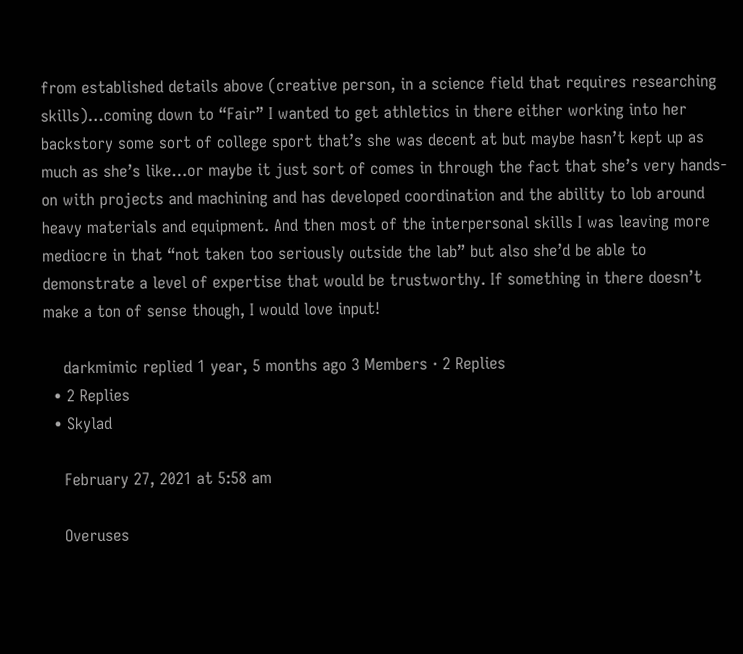from established details above (creative person, in a science field that requires researching skills)…coming down to “Fair” I wanted to get athletics in there either working into her backstory some sort of college sport that’s she was decent at but maybe hasn’t kept up as much as she’s like…or maybe it just sort of comes in through the fact that she’s very hands-on with projects and machining and has developed coordination and the ability to lob around heavy materials and equipment. And then most of the interpersonal skills I was leaving more mediocre in that “not taken too seriously outside the lab” but also she’d be able to demonstrate a level of expertise that would be trustworthy. If something in there doesn’t make a ton of sense though, I would love input!

    darkmimic replied 1 year, 5 months ago 3 Members · 2 Replies
  • 2 Replies
  • Skylad

    February 27, 2021 at 5:58 am

    Overuses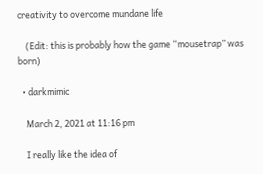creativity to overcome mundane life

    (Edit: this is probably how the game “mousetrap” was born)

  • darkmimic

    March 2, 2021 at 11:16 pm

    I really like the idea of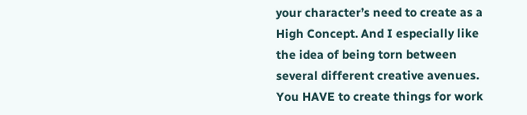your character’s need to create as a High Concept. And I especially like the idea of being torn between several different creative avenues. You HAVE to create things for work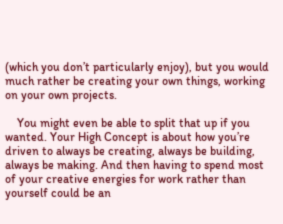(which you don’t particularly enjoy), but you would much rather be creating your own things, working on your own projects.

    You might even be able to split that up if you wanted. Your High Concept is about how you’re driven to always be creating, always be building, always be making. And then having to spend most of your creative energies for work rather than yourself could be an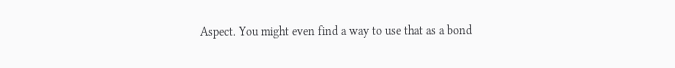Aspect. You might even find a way to use that as a bond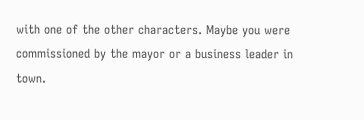with one of the other characters. Maybe you were commissioned by the mayor or a business leader in town.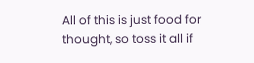All of this is just food for thought, so toss it all if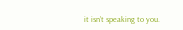it isn’t speaking to you.